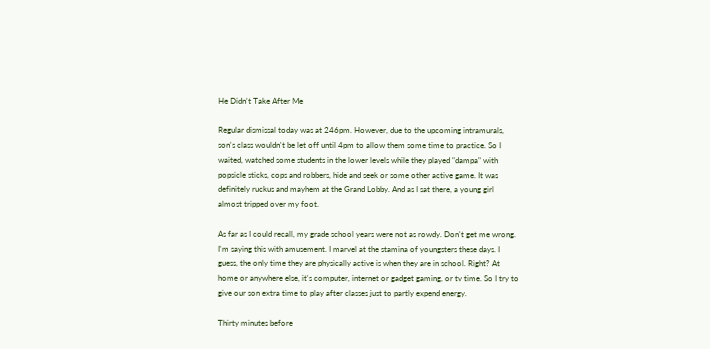He Didn't Take After Me

Regular dismissal today was at 246pm. However, due to the upcoming intramurals, son's class wouldn't be let off until 4pm to allow them some time to practice. So I waited, watched some students in the lower levels while they played "dampa" with popsicle sticks, cops and robbers, hide and seek or some other active game. It was definitely ruckus and mayhem at the Grand Lobby. And as I sat there, a young girl almost tripped over my foot.

As far as I could recall, my grade school years were not as rowdy. Don't get me wrong. I'm saying this with amusement. I marvel at the stamina of youngsters these days. I guess, the only time they are physically active is when they are in school. Right? At home or anywhere else, it's computer, internet or gadget gaming, or tv time. So I try to give our son extra time to play after classes just to partly expend energy.

Thirty minutes before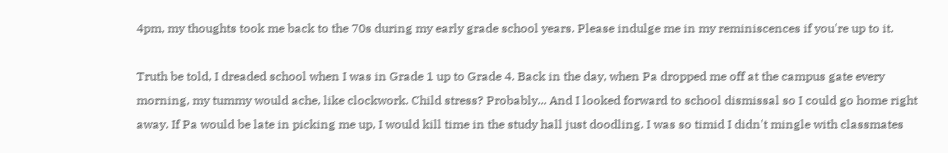4pm, my thoughts took me back to the 70s during my early grade school years. Please indulge me in my reminiscences if you're up to it.

Truth be told, I dreaded school when I was in Grade 1 up to Grade 4. Back in the day, when Pa dropped me off at the campus gate every morning, my tummy would ache, like clockwork. Child stress? Probably... And I looked forward to school dismissal so I could go home right away. If Pa would be late in picking me up, I would kill time in the study hall just doodling. I was so timid I didn't mingle with classmates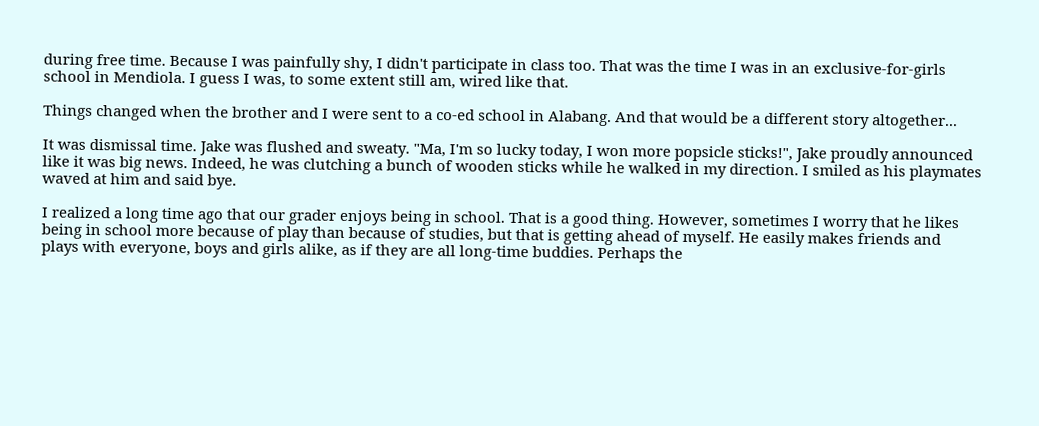during free time. Because I was painfully shy, I didn't participate in class too. That was the time I was in an exclusive-for-girls school in Mendiola. I guess I was, to some extent still am, wired like that.

Things changed when the brother and I were sent to a co-ed school in Alabang. And that would be a different story altogether...

It was dismissal time. Jake was flushed and sweaty. "Ma, I'm so lucky today, I won more popsicle sticks!", Jake proudly announced like it was big news. Indeed, he was clutching a bunch of wooden sticks while he walked in my direction. I smiled as his playmates waved at him and said bye.

I realized a long time ago that our grader enjoys being in school. That is a good thing. However, sometimes I worry that he likes being in school more because of play than because of studies, but that is getting ahead of myself. He easily makes friends and plays with everyone, boys and girls alike, as if they are all long-time buddies. Perhaps the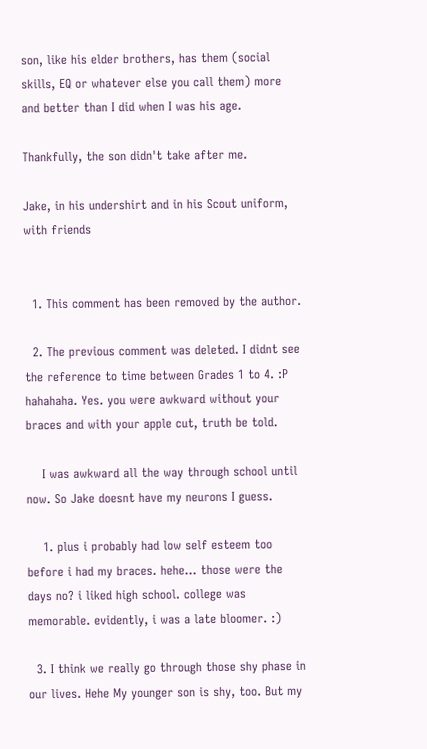son, like his elder brothers, has them (social skills, EQ or whatever else you call them) more and better than I did when I was his age.

Thankfully, the son didn't take after me.

Jake, in his undershirt and in his Scout uniform, with friends


  1. This comment has been removed by the author.

  2. The previous comment was deleted. I didnt see the reference to time between Grades 1 to 4. :P hahahaha. Yes. you were awkward without your braces and with your apple cut, truth be told.

    I was awkward all the way through school until now. So Jake doesnt have my neurons I guess.

    1. plus i probably had low self esteem too before i had my braces. hehe... those were the days no? i liked high school. college was memorable. evidently, i was a late bloomer. :)

  3. I think we really go through those shy phase in our lives. Hehe My younger son is shy, too. But my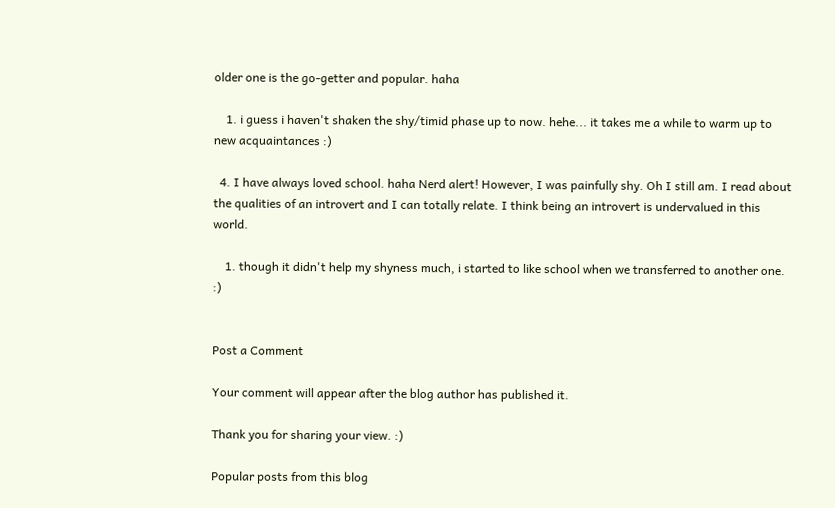older one is the go-getter and popular. haha

    1. i guess i haven't shaken the shy/timid phase up to now. hehe... it takes me a while to warm up to new acquaintances :)

  4. I have always loved school. haha Nerd alert! However, I was painfully shy. Oh I still am. I read about the qualities of an introvert and I can totally relate. I think being an introvert is undervalued in this world.

    1. though it didn't help my shyness much, i started to like school when we transferred to another one. :)


Post a Comment

Your comment will appear after the blog author has published it.

Thank you for sharing your view. :)

Popular posts from this blog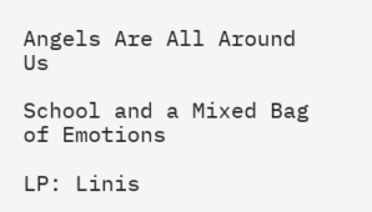Angels Are All Around Us

School and a Mixed Bag of Emotions

LP: Linis